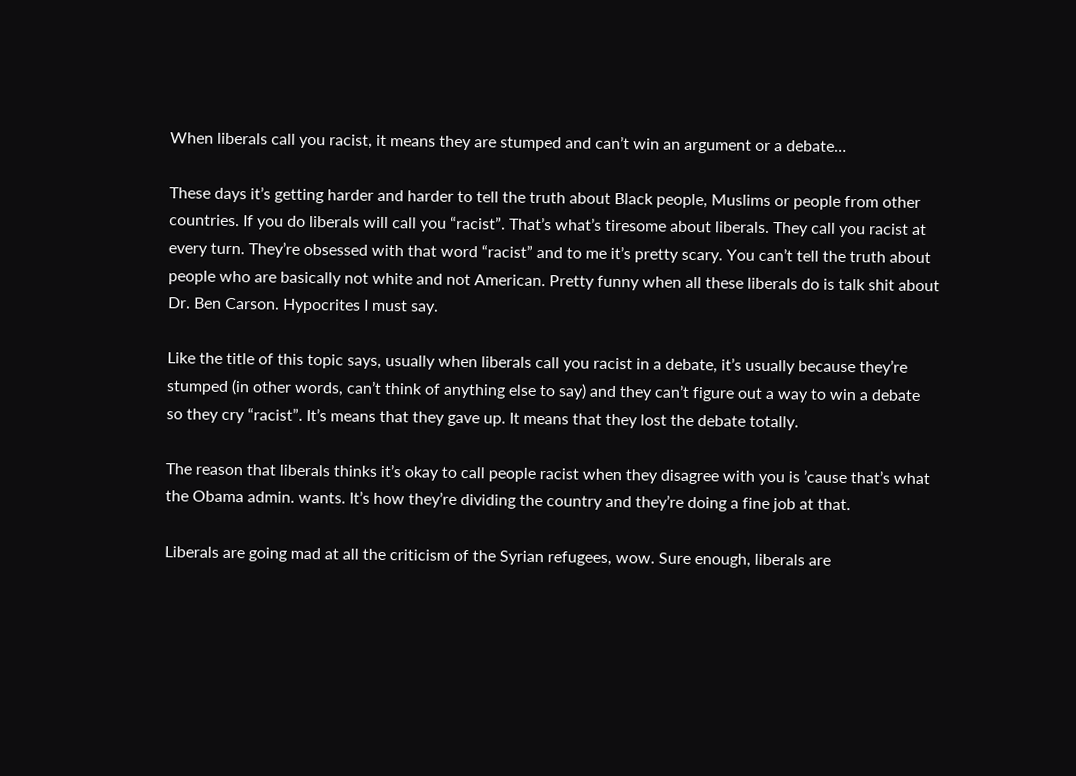When liberals call you racist, it means they are stumped and can’t win an argument or a debate…

These days it’s getting harder and harder to tell the truth about Black people, Muslims or people from other countries. If you do liberals will call you “racist”. That’s what’s tiresome about liberals. They call you racist at every turn. They’re obsessed with that word “racist” and to me it’s pretty scary. You can’t tell the truth about people who are basically not white and not American. Pretty funny when all these liberals do is talk shit about Dr. Ben Carson. Hypocrites I must say.

Like the title of this topic says, usually when liberals call you racist in a debate, it’s usually because they’re stumped (in other words, can’t think of anything else to say) and they can’t figure out a way to win a debate so they cry “racist”. It’s means that they gave up. It means that they lost the debate totally.

The reason that liberals thinks it’s okay to call people racist when they disagree with you is ’cause that’s what the Obama admin. wants. It’s how they’re dividing the country and they’re doing a fine job at that.

Liberals are going mad at all the criticism of the Syrian refugees, wow. Sure enough, liberals are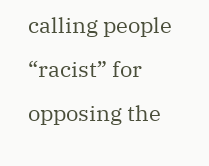calling people “racist” for opposing the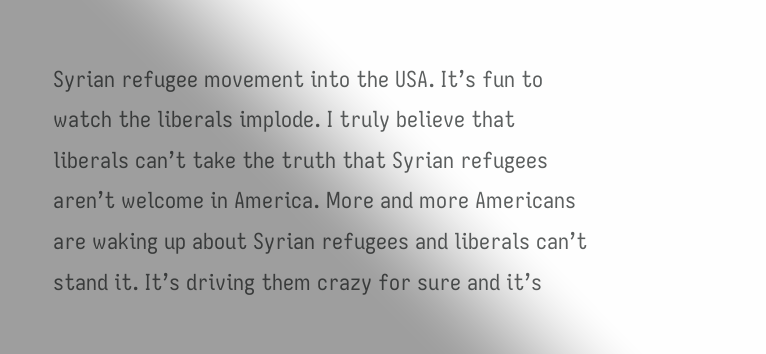Syrian refugee movement into the USA. It’s fun to watch the liberals implode. I truly believe that liberals can’t take the truth that Syrian refugees aren’t welcome in America. More and more Americans are waking up about Syrian refugees and liberals can’t stand it. It’s driving them crazy for sure and it’s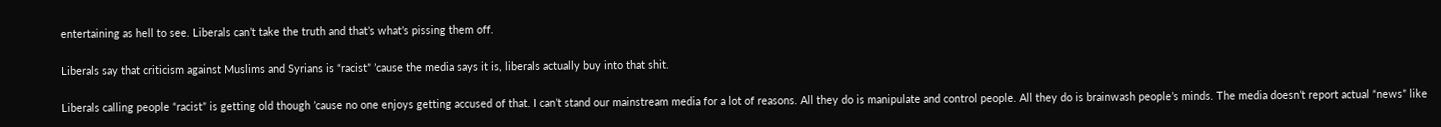entertaining as hell to see. Liberals can’t take the truth and that’s what’s pissing them off.

Liberals say that criticism against Muslims and Syrians is “racist” ’cause the media says it is, liberals actually buy into that shit.

Liberals calling people “racist” is getting old though ’cause no one enjoys getting accused of that. I can’t stand our mainstream media for a lot of reasons. All they do is manipulate and control people. All they do is brainwash people’s minds. The media doesn’t report actual “news” like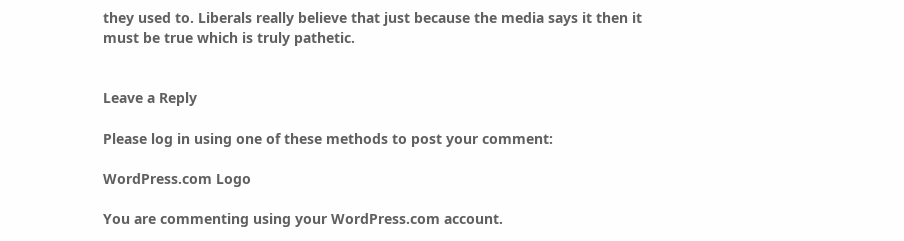they used to. Liberals really believe that just because the media says it then it must be true which is truly pathetic.


Leave a Reply

Please log in using one of these methods to post your comment:

WordPress.com Logo

You are commenting using your WordPress.com account.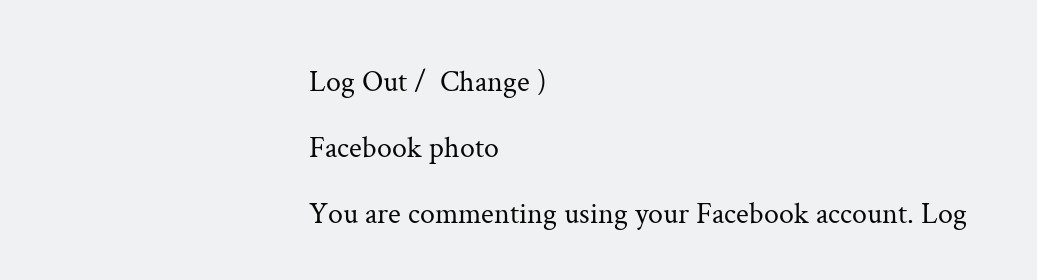Log Out /  Change )

Facebook photo

You are commenting using your Facebook account. Log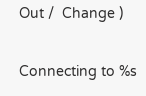Out /  Change )

Connecting to %s